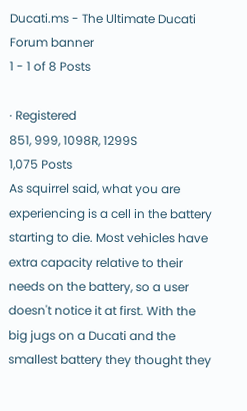Ducati.ms - The Ultimate Ducati Forum banner
1 - 1 of 8 Posts

· Registered
851, 999, 1098R, 1299S
1,075 Posts
As squirrel said, what you are experiencing is a cell in the battery starting to die. Most vehicles have extra capacity relative to their needs on the battery, so a user doesn't notice it at first. With the big jugs on a Ducati and the smallest battery they thought they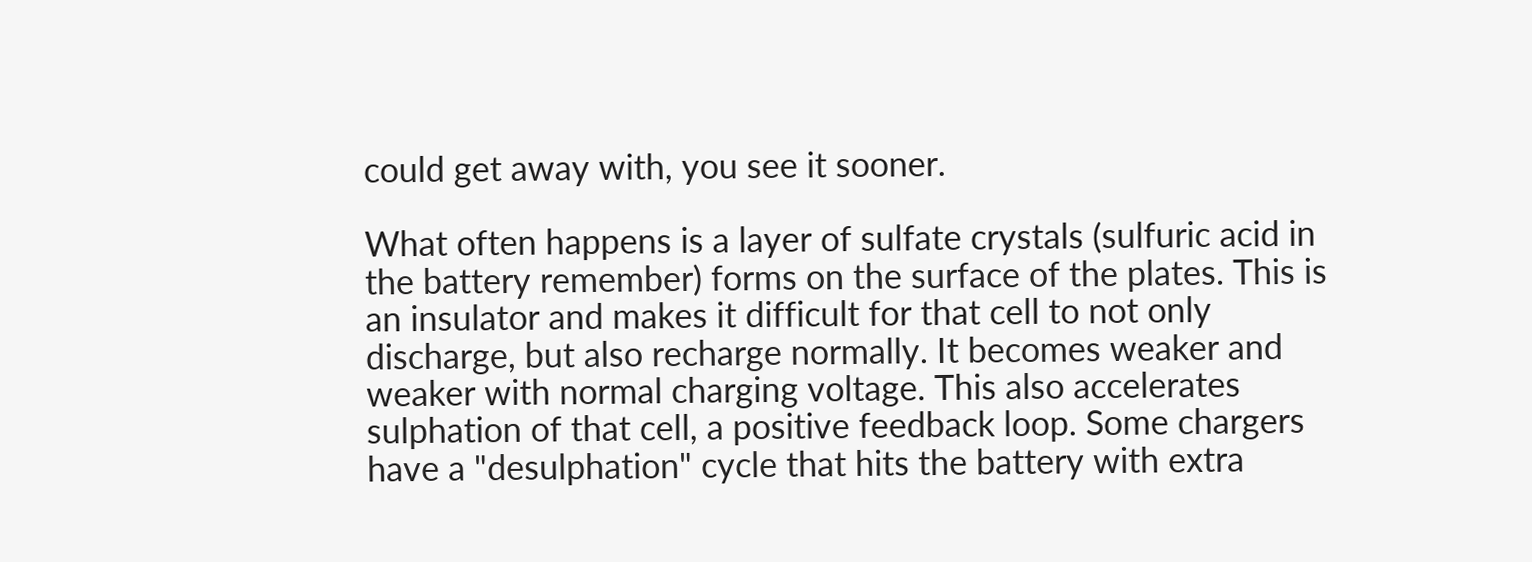could get away with, you see it sooner.

What often happens is a layer of sulfate crystals (sulfuric acid in the battery remember) forms on the surface of the plates. This is an insulator and makes it difficult for that cell to not only discharge, but also recharge normally. It becomes weaker and weaker with normal charging voltage. This also accelerates sulphation of that cell, a positive feedback loop. Some chargers have a "desulphation" cycle that hits the battery with extra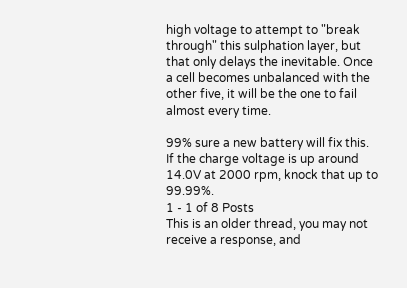high voltage to attempt to "break through" this sulphation layer, but that only delays the inevitable. Once a cell becomes unbalanced with the other five, it will be the one to fail almost every time.

99% sure a new battery will fix this. If the charge voltage is up around 14.0V at 2000 rpm, knock that up to 99.99%.
1 - 1 of 8 Posts
This is an older thread, you may not receive a response, and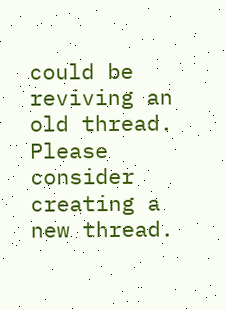could be reviving an old thread. Please consider creating a new thread.